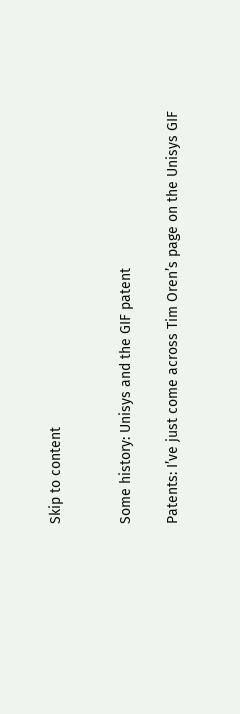Skip to content


Some history: Unisys and the GIF patent

Patents: I’ve just come across Tim Oren’s page on the Unisys GIF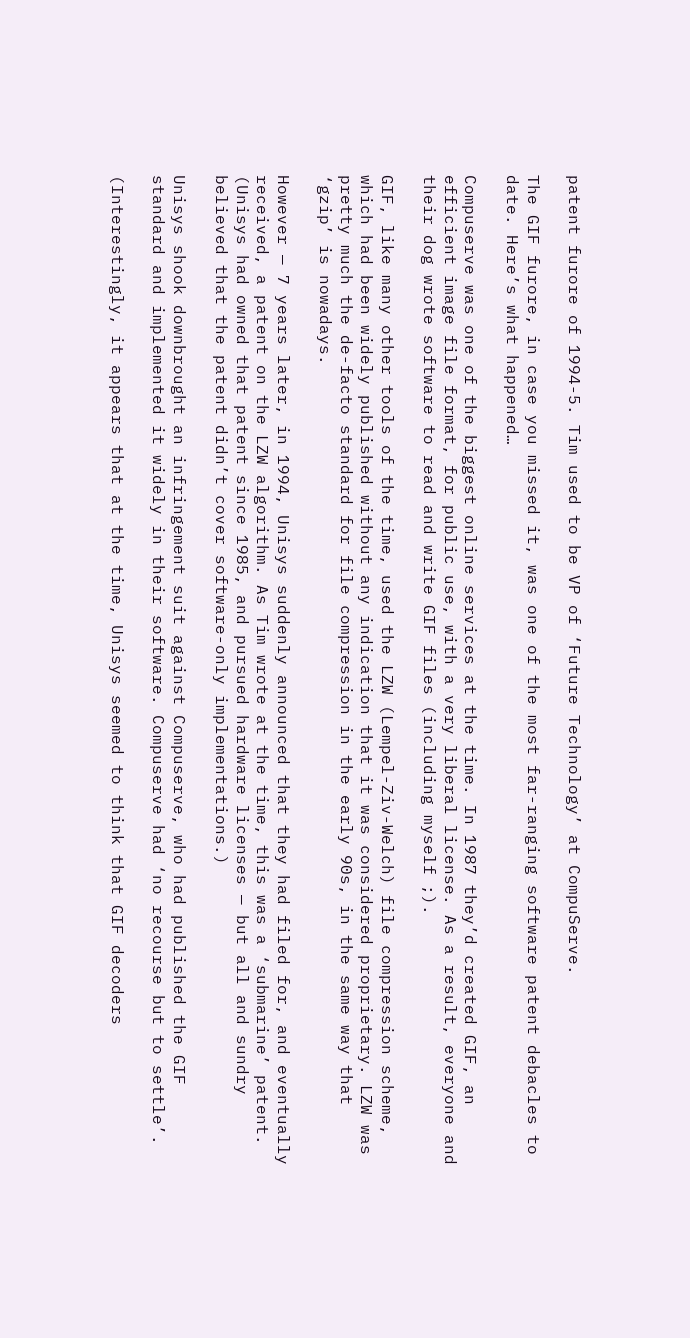patent furore of 1994-5. Tim used to be VP of ‘Future Technology’ at CompuServe.

The GIF furore, in case you missed it, was one of the most far-ranging software patent debacles to date. Here’s what happened…

Compuserve was one of the biggest online services at the time. In 1987 they’d created GIF, an efficient image file format, for public use, with a very liberal license. As a result, everyone and their dog wrote software to read and write GIF files (including myself ;).

GIF, like many other tools of the time, used the LZW (Lempel-Ziv-Welch) file compression scheme, which had been widely published without any indication that it was considered proprietary. LZW was pretty much the de-facto standard for file compression in the early 90s, in the same way that ‘gzip’ is nowadays.

However — 7 years later, in 1994, Unisys suddenly announced that they had filed for, and eventually received, a patent on the LZW algorithm. As Tim wrote at the time, this was a ‘submarine’ patent. (Unisys had owned that patent since 1985, and pursued hardware licenses — but all and sundry believed that the patent didn’t cover software-only implementations.)

Unisys shook downbrought an infringement suit against Compuserve, who had published the GIF standard and implemented it widely in their software. Compuserve had ‘no recourse but to settle’.

(Interestingly, it appears that at the time, Unisys seemed to think that GIF decoders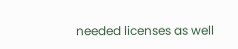needed licenses as well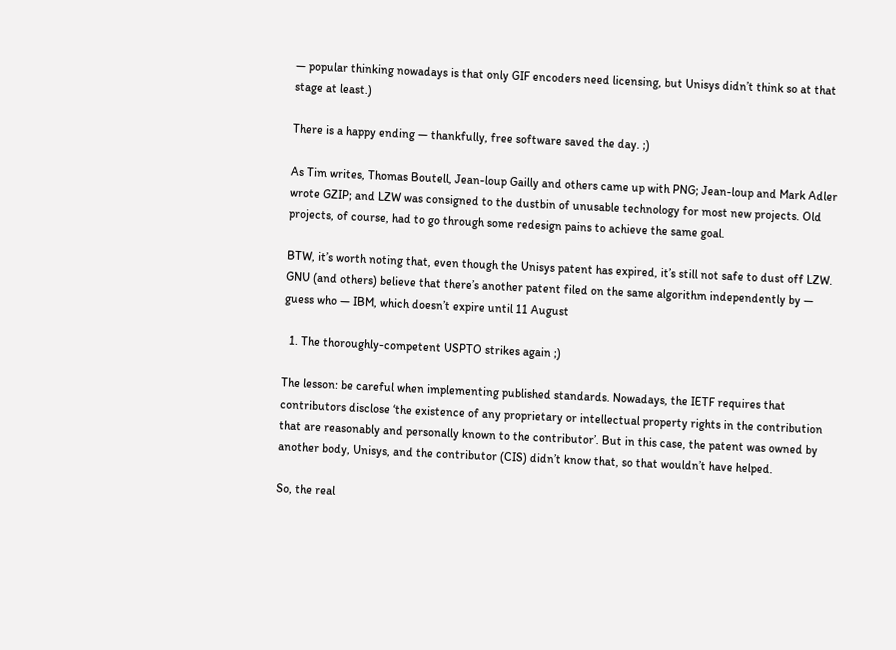— popular thinking nowadays is that only GIF encoders need licensing, but Unisys didn’t think so at that stage at least.)

There is a happy ending — thankfully, free software saved the day. ;)

As Tim writes, Thomas Boutell, Jean-loup Gailly and others came up with PNG; Jean-loup and Mark Adler wrote GZIP; and LZW was consigned to the dustbin of unusable technology for most new projects. Old projects, of course, had to go through some redesign pains to achieve the same goal.

BTW, it’s worth noting that, even though the Unisys patent has expired, it’s still not safe to dust off LZW. GNU (and others) believe that there’s another patent filed on the same algorithm independently by — guess who — IBM, which doesn’t expire until 11 August

  1. The thoroughly-competent USPTO strikes again ;)

The lesson: be careful when implementing published standards. Nowadays, the IETF requires that contributors disclose ‘the existence of any proprietary or intellectual property rights in the contribution that are reasonably and personally known to the contributor’. But in this case, the patent was owned by another body, Unisys, and the contributor (CIS) didn’t know that, so that wouldn’t have helped.

So, the real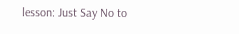lesson: Just Say No to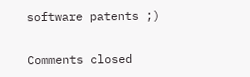software patents ;)

Comments closed